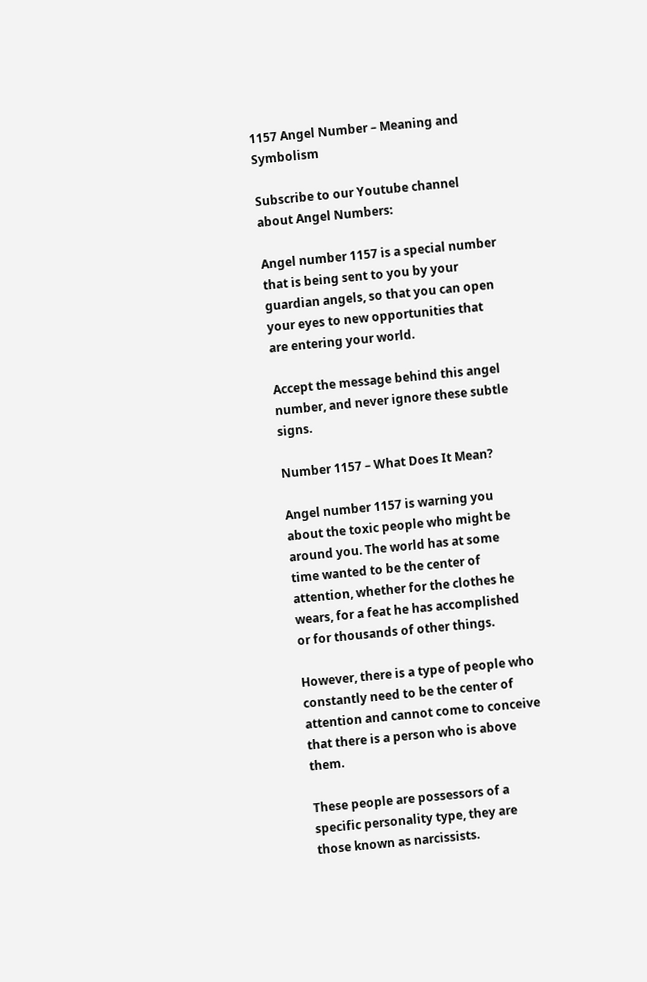1157 Angel Number – Meaning and Symbolism

Subscribe to our Youtube channel about Angel Numbers:

Angel number 1157 is a special number that is being sent to you by your guardian angels, so that you can open your eyes to new opportunities that are entering your world.

Accept the message behind this angel number, and never ignore these subtle signs.

Number 1157 – What Does It Mean?

Angel number 1157 is warning you about the toxic people who might be around you. The world has at some time wanted to be the center of attention, whether for the clothes he wears, for a feat he has accomplished or for thousands of other things.

However, there is a type of people who constantly need to be the center of attention and cannot come to conceive that there is a person who is above them.

These people are possessors of a specific personality type, they are those known as narcissists.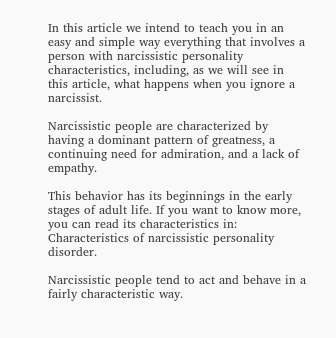In this article we intend to teach you in an easy and simple way everything that involves a person with narcissistic personality characteristics, including, as we will see in this article, what happens when you ignore a narcissist.

Narcissistic people are characterized by having a dominant pattern of greatness, a continuing need for admiration, and a lack of empathy.

This behavior has its beginnings in the early stages of adult life. If you want to know more, you can read its characteristics in: Characteristics of narcissistic personality disorder.

Narcissistic people tend to act and behave in a fairly characteristic way.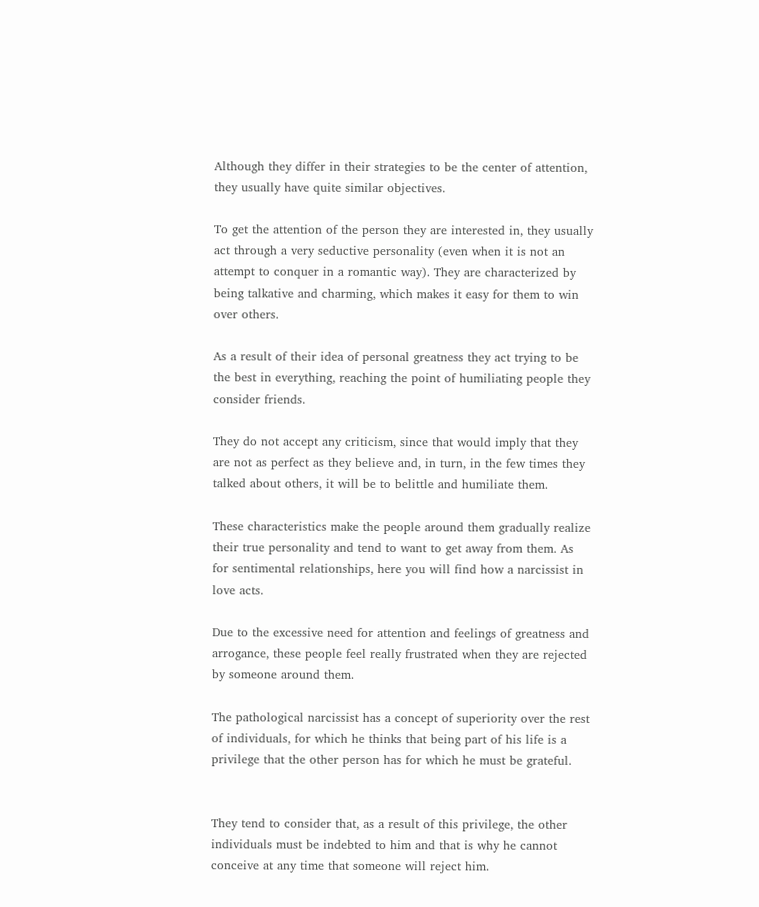Although they differ in their strategies to be the center of attention, they usually have quite similar objectives.

To get the attention of the person they are interested in, they usually act through a very seductive personality (even when it is not an attempt to conquer in a romantic way). They are characterized by being talkative and charming, which makes it easy for them to win over others.

As a result of their idea of personal greatness they act trying to be the best in everything, reaching the point of humiliating people they consider friends.

They do not accept any criticism, since that would imply that they are not as perfect as they believe and, in turn, in the few times they talked about others, it will be to belittle and humiliate them.

These characteristics make the people around them gradually realize their true personality and tend to want to get away from them. As for sentimental relationships, here you will find how a narcissist in love acts.

Due to the excessive need for attention and feelings of greatness and arrogance, these people feel really frustrated when they are rejected by someone around them.

The pathological narcissist has a concept of superiority over the rest of individuals, for which he thinks that being part of his life is a privilege that the other person has for which he must be grateful.


They tend to consider that, as a result of this privilege, the other individuals must be indebted to him and that is why he cannot conceive at any time that someone will reject him.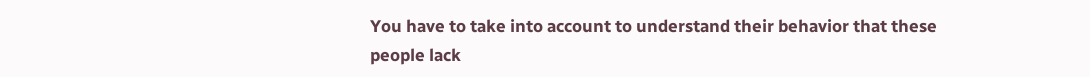You have to take into account to understand their behavior that these people lack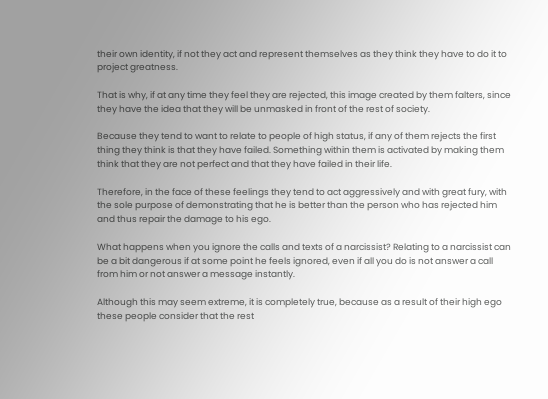their own identity, if not they act and represent themselves as they think they have to do it to project greatness.

That is why, if at any time they feel they are rejected, this image created by them falters, since they have the idea that they will be unmasked in front of the rest of society.

Because they tend to want to relate to people of high status, if any of them rejects the first thing they think is that they have failed. Something within them is activated by making them think that they are not perfect and that they have failed in their life.

Therefore, in the face of these feelings they tend to act aggressively and with great fury, with the sole purpose of demonstrating that he is better than the person who has rejected him and thus repair the damage to his ego.

What happens when you ignore the calls and texts of a narcissist? Relating to a narcissist can be a bit dangerous if at some point he feels ignored, even if all you do is not answer a call from him or not answer a message instantly.

Although this may seem extreme, it is completely true, because as a result of their high ego these people consider that the rest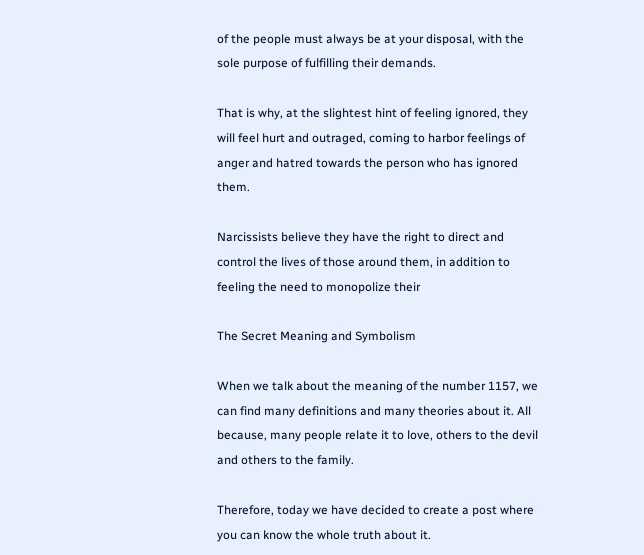of the people must always be at your disposal, with the sole purpose of fulfilling their demands.

That is why, at the slightest hint of feeling ignored, they will feel hurt and outraged, coming to harbor feelings of anger and hatred towards the person who has ignored them.

Narcissists believe they have the right to direct and control the lives of those around them, in addition to feeling the need to monopolize their

The Secret Meaning and Symbolism

When we talk about the meaning of the number 1157, we can find many definitions and many theories about it. All because, many people relate it to love, others to the devil and others to the family.

Therefore, today we have decided to create a post where you can know the whole truth about it.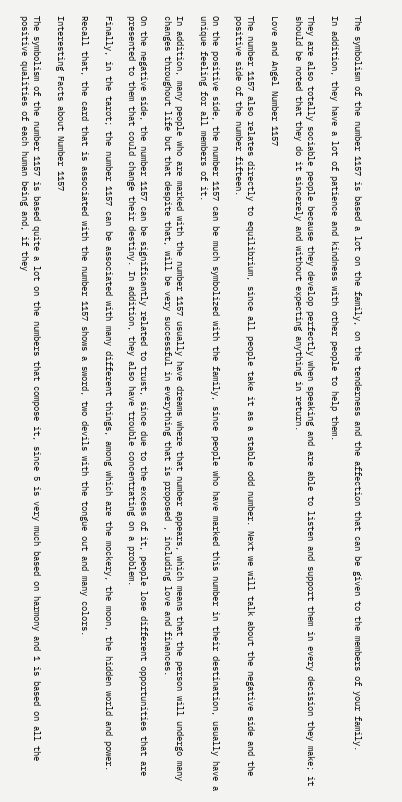The symbolism of the number 1157 is based a lot on the family, on the tenderness and the affection that can be given to the members of your family.

In addition, they have a lot of patience and kindness with other people to help them.

They are also totally sociable people because they develop perfectly when speaking and are able to listen and support them in every decision they make; it should be noted that they do it sincerely and without expecting anything in return.

Love and Angel Number 1157

The number 1157 also relates directly to equilibrium, since all people take it as a stable odd number. Next we will talk about the negative side and the positive side of the number fifteen.

On the positive side, the number 1157 can be much symbolized with the family, since people who have marked this number in their destination, usually have a unique feeling for all members of it.

In addition, many people who are marked with the number 1157 usually have dreams where that number appears, which means that the person will undergo many changes throughout life but that despite that, will be very successful in everything that is proposed , including love and finances.

On the negative side, the number 1157 can be significantly related to trust, since due to the excess of it, people lose different opportunities that are presented to them that could change their destiny. In addition, they also have trouble concentrating on a problem.

Finally, in the tarot; the number 1157 can be associated with many different things, among which are the mockery, the moon, the hidden world and power.

Recall that, the card that is associated with the number 1157 shows a sword, two devils with the tongue out and many colors.

Interesting Facts about Number 1157

The symbolism of the number 1157 is based quite a lot on the numbers that compose it, since 5 is very much based on harmony and 1 is based on all the positive qualities of each human being and, if they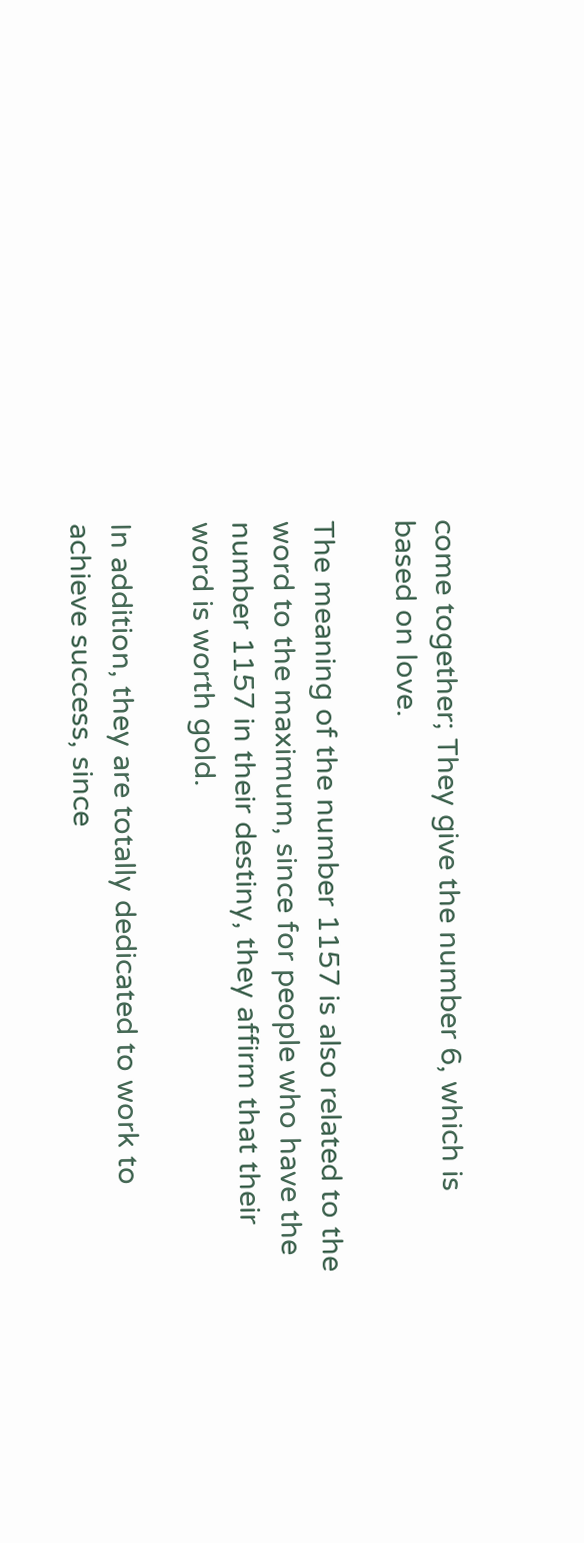come together; They give the number 6, which is based on love.

The meaning of the number 1157 is also related to the word to the maximum, since for people who have the number 1157 in their destiny, they affirm that their word is worth gold.

In addition, they are totally dedicated to work to achieve success, since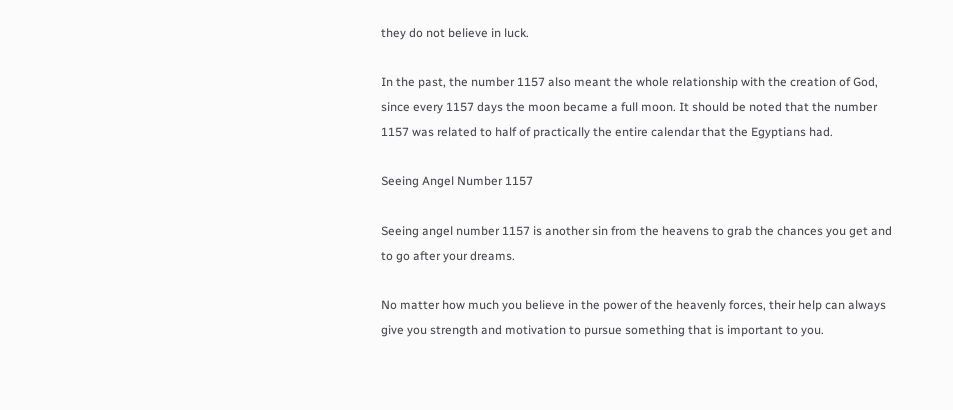they do not believe in luck.

In the past, the number 1157 also meant the whole relationship with the creation of God, since every 1157 days the moon became a full moon. It should be noted that the number 1157 was related to half of practically the entire calendar that the Egyptians had.

Seeing Angel Number 1157

Seeing angel number 1157 is another sin from the heavens to grab the chances you get and to go after your dreams.

No matter how much you believe in the power of the heavenly forces, their help can always give you strength and motivation to pursue something that is important to you.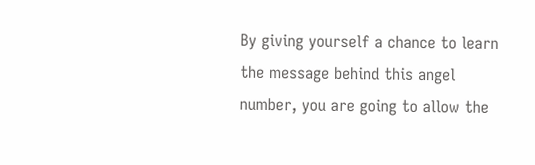By giving yourself a chance to learn the message behind this angel number, you are going to allow the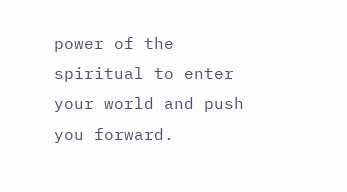power of the spiritual to enter your world and push you forward.